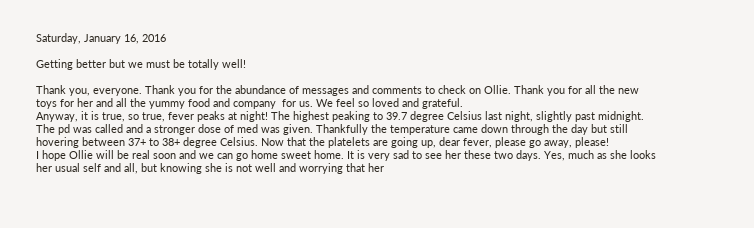Saturday, January 16, 2016

Getting better but we must be totally well!

Thank you, everyone. Thank you for the abundance of messages and comments to check on Ollie. Thank you for all the new toys for her and all the yummy food and company  for us. We feel so loved and grateful.
Anyway, it is true, so true, fever peaks at night! The highest peaking to 39.7 degree Celsius last night, slightly past midnight. The pd was called and a stronger dose of med was given. Thankfully the temperature came down through the day but still hovering between 37+ to 38+ degree Celsius. Now that the platelets are going up, dear fever, please go away, please!
I hope Ollie will be real soon and we can go home sweet home. It is very sad to see her these two days. Yes, much as she looks her usual self and all, but knowing she is not well and worrying that her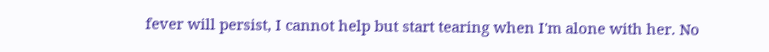fever will persist, I cannot help but start tearing when I'm alone with her. No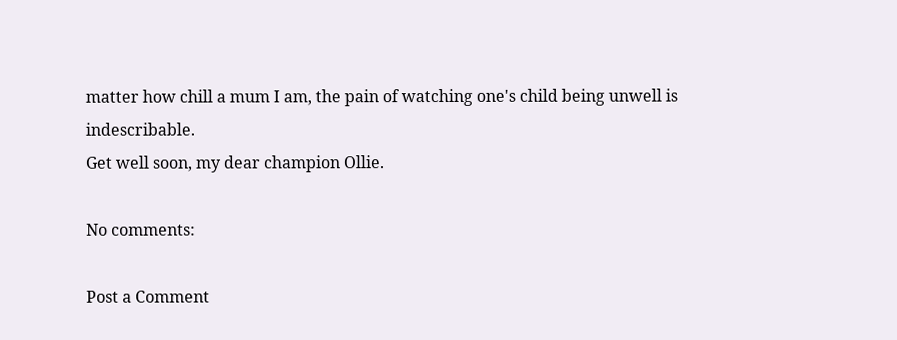matter how chill a mum I am, the pain of watching one's child being unwell is indescribable.
Get well soon, my dear champion Ollie.

No comments:

Post a Comment